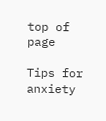top of page

Tips for anxiety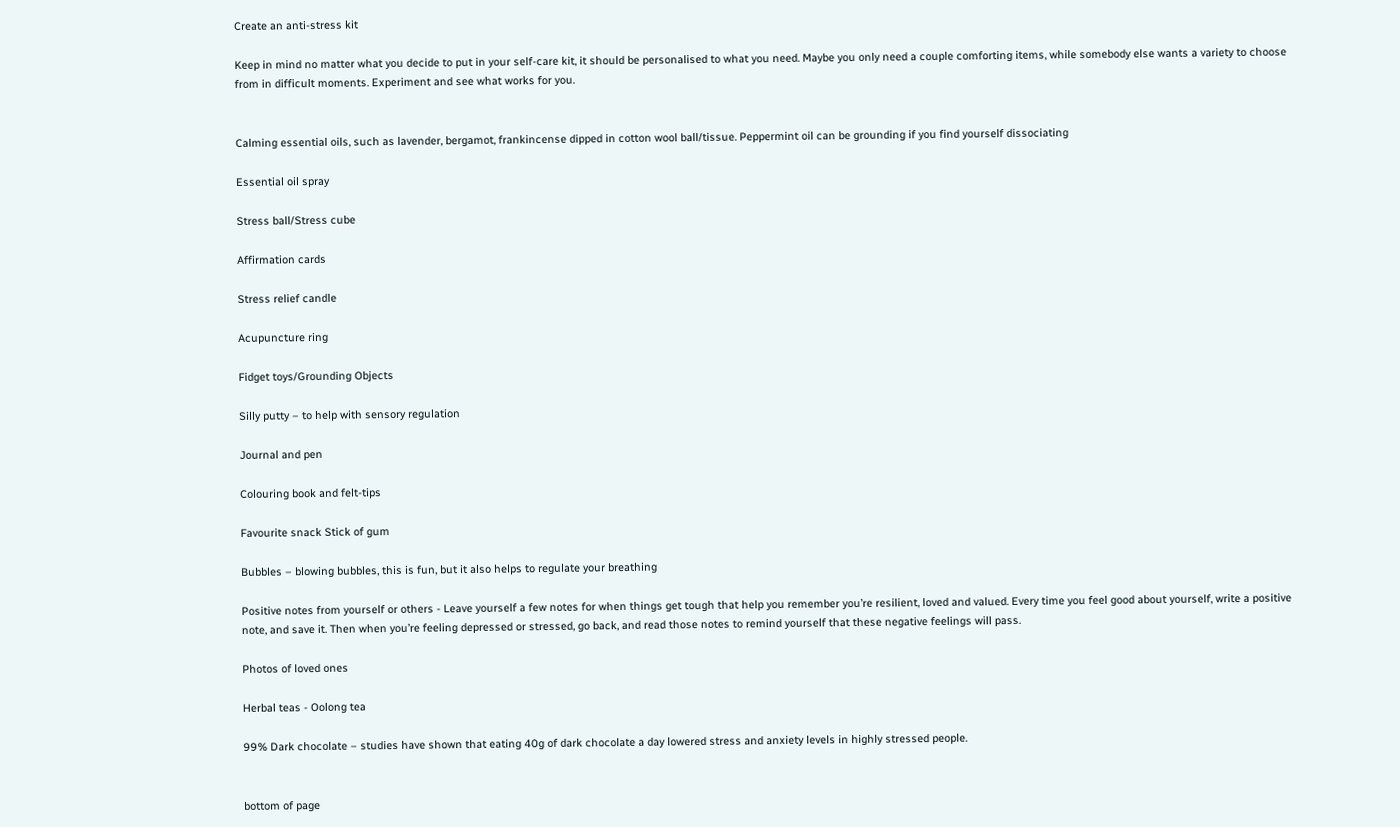Create an anti-stress kit

Keep in mind no matter what you decide to put in your self-care kit, it should be personalised to what you need. Maybe you only need a couple comforting items, while somebody else wants a variety to choose from in difficult moments. Experiment and see what works for you.


Calming essential oils, such as lavender, bergamot, frankincense dipped in cotton wool ball/tissue. Peppermint oil can be grounding if you find yourself dissociating

Essential oil spray

Stress ball/Stress cube

Affirmation cards

Stress relief candle

Acupuncture ring

Fidget toys/Grounding Objects

Silly putty – to help with sensory regulation

Journal and pen

Colouring book and felt-tips

Favourite snack Stick of gum

Bubbles – blowing bubbles, this is fun, but it also helps to regulate your breathing

Positive notes from yourself or others - Leave yourself a few notes for when things get tough that help you remember you’re resilient, loved and valued. Every time you feel good about yourself, write a positive note, and save it. Then when you’re feeling depressed or stressed, go back, and read those notes to remind yourself that these negative feelings will pass.

Photos of loved ones

Herbal teas - Oolong tea

99% Dark chocolate – studies have shown that eating 40g of dark chocolate a day lowered stress and anxiety levels in highly stressed people.


bottom of page